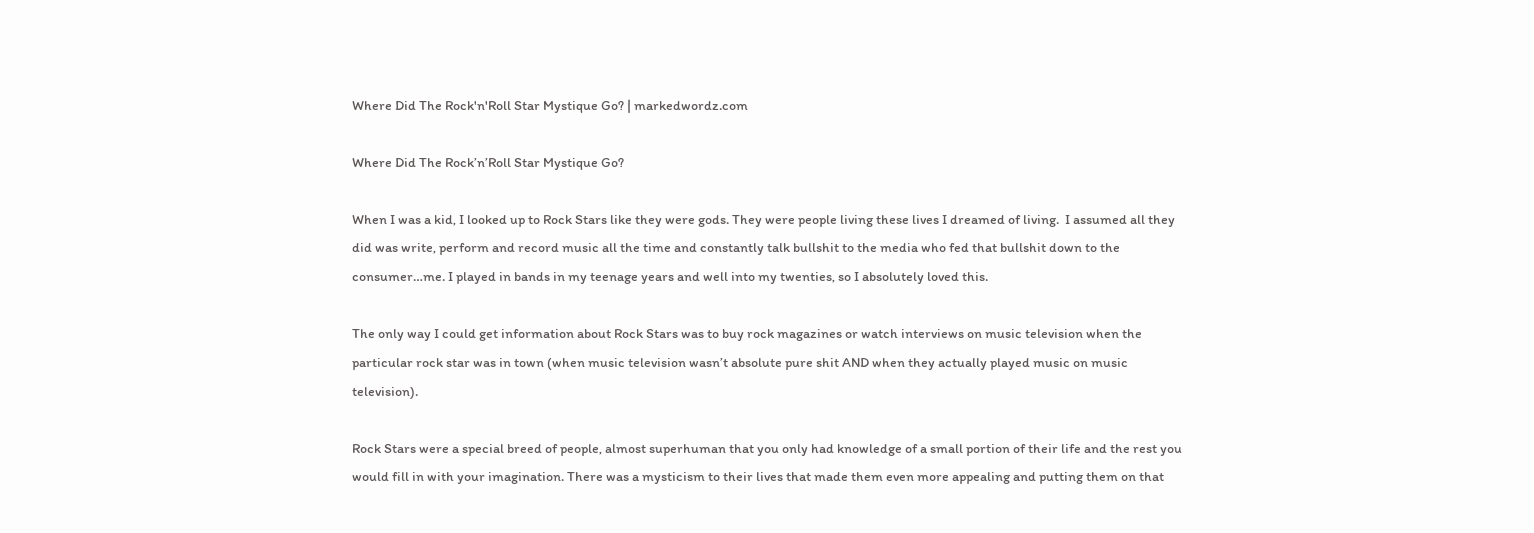Where Did The Rock'n'Roll Star Mystique Go? | markedwordz.com

Where Did The Rock’n’Roll Star Mystique Go?

When I was a kid, I looked up to Rock Stars like they were gods. They were people living these lives I dreamed of living.  I assumed all they did was write, perform and record music all the time and constantly talk bullshit to the media who fed that bullshit down to the consumer…me. I played in bands in my teenage years and well into my twenties, so I absolutely loved this.

The only way I could get information about Rock Stars was to buy rock magazines or watch interviews on music television when the particular rock star was in town (when music television wasn’t absolute pure shit AND when they actually played music on music television).

Rock Stars were a special breed of people, almost superhuman that you only had knowledge of a small portion of their life and the rest you would fill in with your imagination. There was a mysticism to their lives that made them even more appealing and putting them on that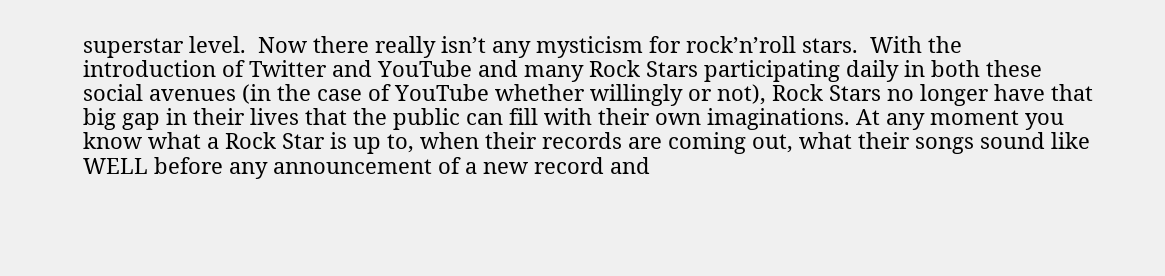superstar level.  Now there really isn’t any mysticism for rock’n’roll stars.  With the introduction of Twitter and YouTube and many Rock Stars participating daily in both these social avenues (in the case of YouTube whether willingly or not), Rock Stars no longer have that big gap in their lives that the public can fill with their own imaginations. At any moment you know what a Rock Star is up to, when their records are coming out, what their songs sound like WELL before any announcement of a new record and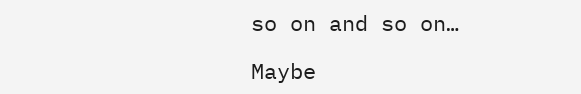so on and so on…

Maybe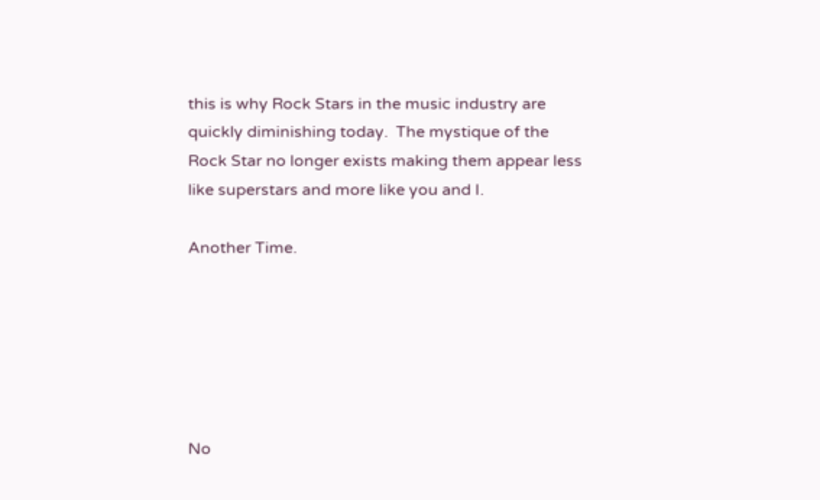this is why Rock Stars in the music industry are quickly diminishing today.  The mystique of the Rock Star no longer exists making them appear less like superstars and more like you and I.

Another Time.






No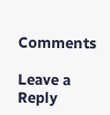Comments

Leave a Reply